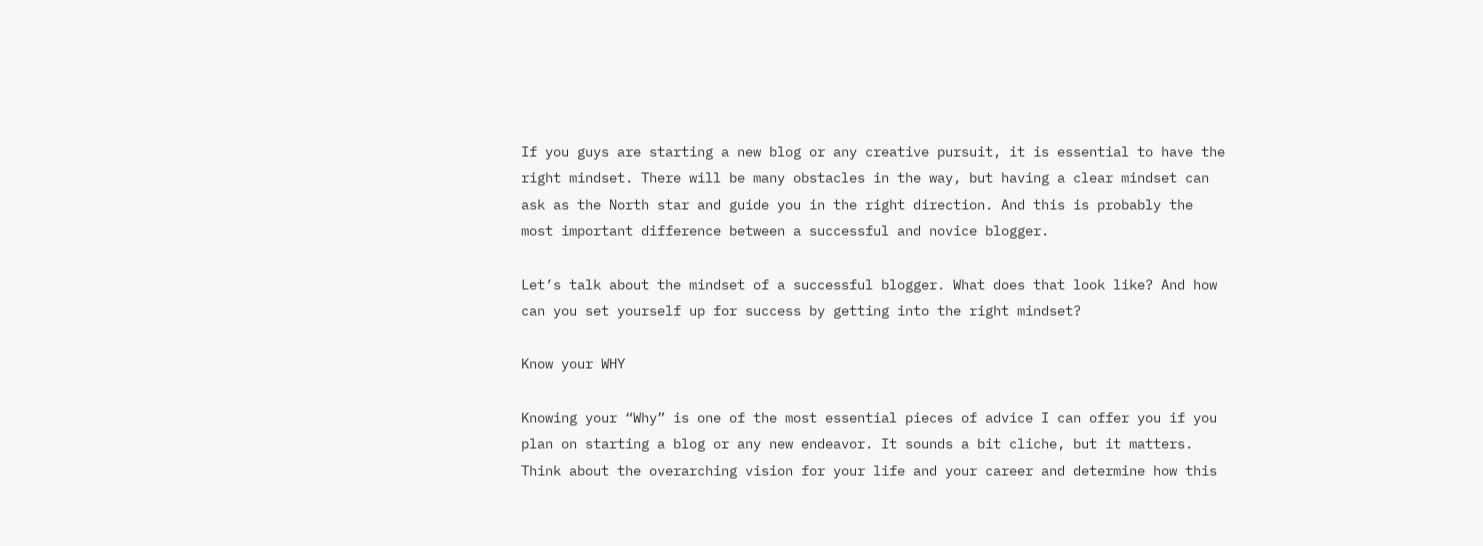If you guys are starting a new blog or any creative pursuit, it is essential to have the right mindset. There will be many obstacles in the way, but having a clear mindset can ask as the North star and guide you in the right direction. And this is probably the most important difference between a successful and novice blogger.

Let’s talk about the mindset of a successful blogger. What does that look like? And how can you set yourself up for success by getting into the right mindset?

Know your WHY

Knowing your “Why” is one of the most essential pieces of advice I can offer you if you plan on starting a blog or any new endeavor. It sounds a bit cliche, but it matters. Think about the overarching vision for your life and your career and determine how this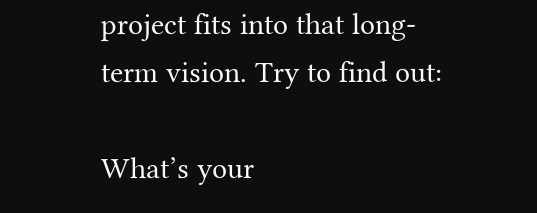project fits into that long-term vision. Try to find out:

What’s your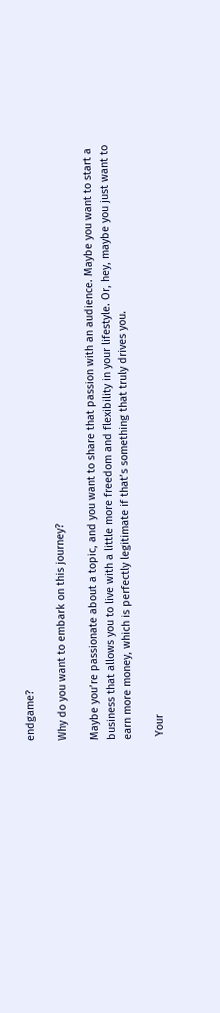endgame?

Why do you want to embark on this journey?

Maybe you’re passionate about a topic, and you want to share that passion with an audience. Maybe you want to start a business that allows you to live with a little more freedom and flexibility in your lifestyle. Or, hey, maybe you just want to earn more money, which is perfectly legitimate if that’s something that truly drives you.

 Your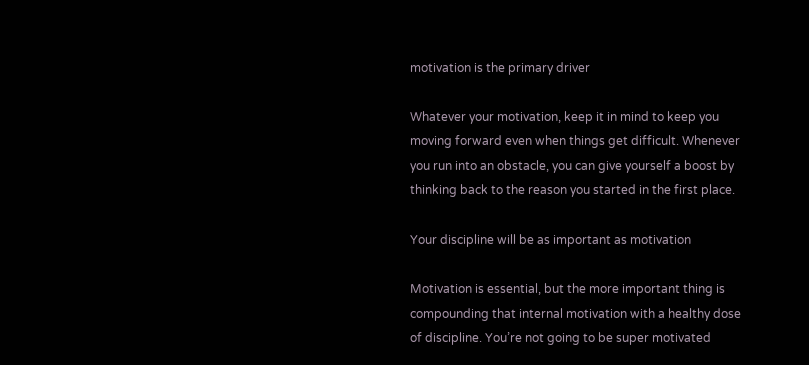motivation is the primary driver

Whatever your motivation, keep it in mind to keep you moving forward even when things get difficult. Whenever you run into an obstacle, you can give yourself a boost by thinking back to the reason you started in the first place.

Your discipline will be as important as motivation

Motivation is essential, but the more important thing is compounding that internal motivation with a healthy dose of discipline. You’re not going to be super motivated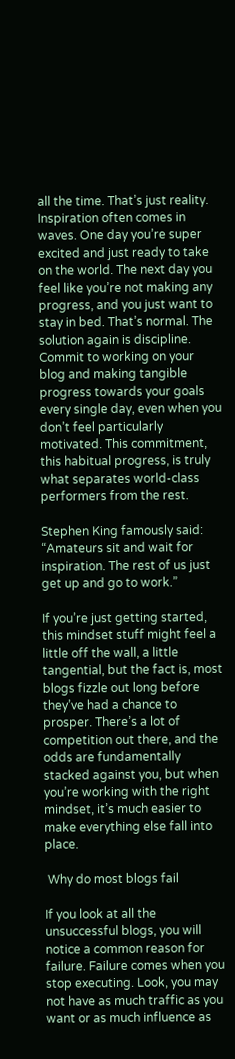all the time. That’s just reality. Inspiration often comes in waves. One day you’re super excited and just ready to take on the world. The next day you feel like you’re not making any progress, and you just want to stay in bed. That’s normal. The solution again is discipline. Commit to working on your blog and making tangible progress towards your goals every single day, even when you don’t feel particularly motivated. This commitment, this habitual progress, is truly what separates world-class performers from the rest.

Stephen King famously said: “Amateurs sit and wait for inspiration. The rest of us just get up and go to work.”

If you’re just getting started, this mindset stuff might feel a little off the wall, a little tangential, but the fact is, most blogs fizzle out long before they’ve had a chance to prosper. There’s a lot of competition out there, and the odds are fundamentally stacked against you, but when you’re working with the right mindset, it’s much easier to make everything else fall into place.

 Why do most blogs fail

If you look at all the unsuccessful blogs, you will notice a common reason for failure. Failure comes when you stop executing. Look, you may not have as much traffic as you want or as much influence as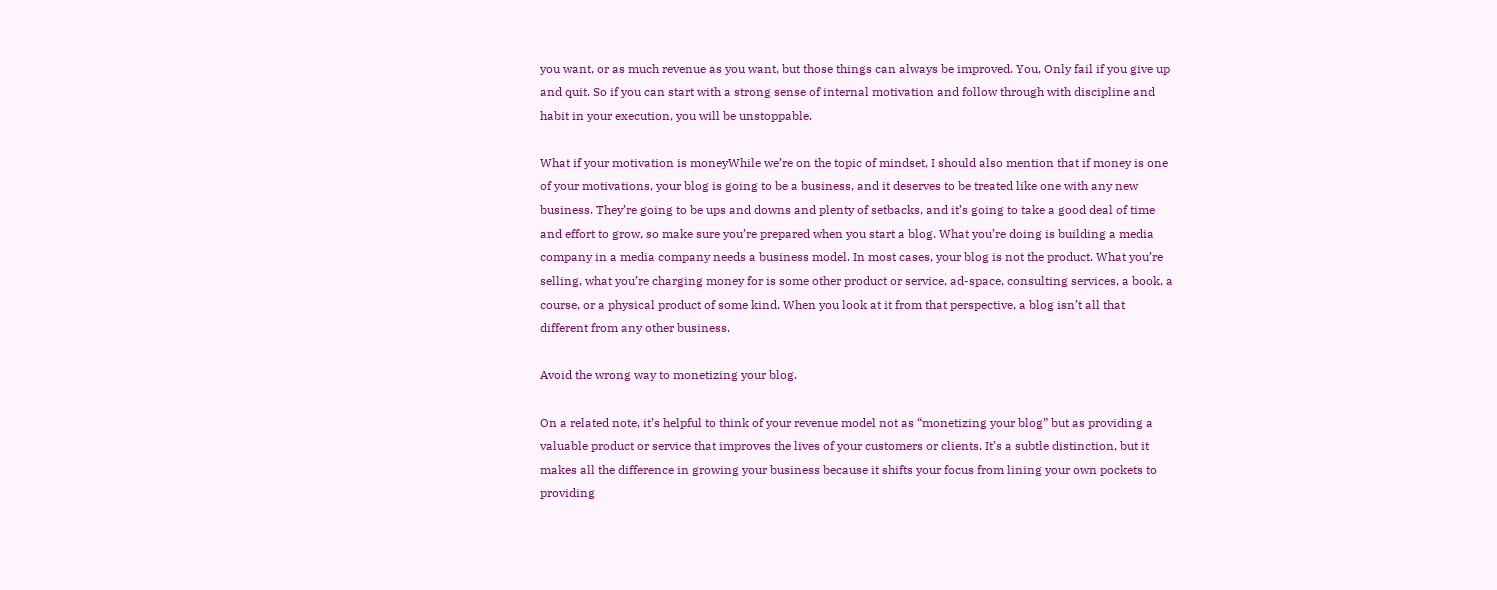you want, or as much revenue as you want, but those things can always be improved. You, Only fail if you give up and quit. So if you can start with a strong sense of internal motivation and follow through with discipline and habit in your execution, you will be unstoppable.

What if your motivation is moneyWhile we’re on the topic of mindset, I should also mention that if money is one of your motivations, your blog is going to be a business, and it deserves to be treated like one with any new business. They’re going to be ups and downs and plenty of setbacks, and it’s going to take a good deal of time and effort to grow, so make sure you’re prepared when you start a blog. What you’re doing is building a media company in a media company needs a business model. In most cases, your blog is not the product. What you’re selling, what you’re charging money for is some other product or service, ad-space, consulting services, a book, a course, or a physical product of some kind. When you look at it from that perspective, a blog isn’t all that different from any other business.

Avoid the wrong way to monetizing your blog.

On a related note, it’s helpful to think of your revenue model not as “monetizing your blog” but as providing a valuable product or service that improves the lives of your customers or clients. It’s a subtle distinction, but it makes all the difference in growing your business because it shifts your focus from lining your own pockets to providing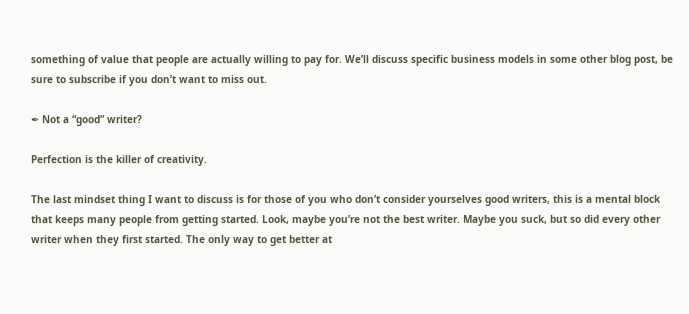something of value that people are actually willing to pay for. We’ll discuss specific business models in some other blog post, be sure to subscribe if you don’t want to miss out.

✒ Not a “good” writer?

Perfection is the killer of creativity.

The last mindset thing I want to discuss is for those of you who don’t consider yourselves good writers, this is a mental block that keeps many people from getting started. Look, maybe you’re not the best writer. Maybe you suck, but so did every other writer when they first started. The only way to get better at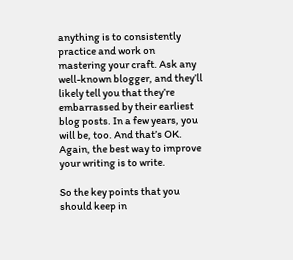anything is to consistently practice and work on mastering your craft. Ask any well-known blogger, and they’ll likely tell you that they’re embarrassed by their earliest blog posts. In a few years, you will be, too. And that’s OK. Again, the best way to improve your writing is to write.

So the key points that you should keep in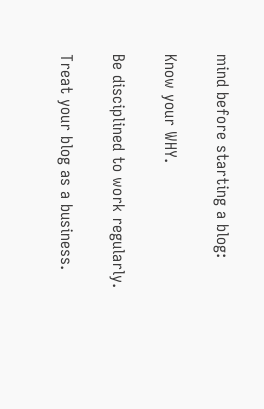mind before starting a blog:

Know your WHY.

Be disciplined to work regularly.

Treat your blog as a business.